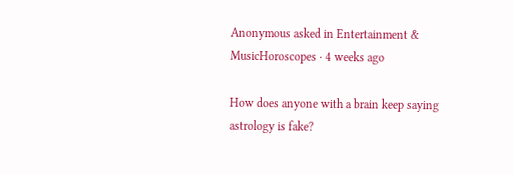Anonymous asked in Entertainment & MusicHoroscopes · 4 weeks ago

How does anyone with a brain keep saying astrology is fake?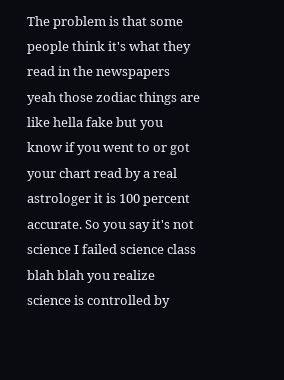The problem is that some people think it's what they read in the newspapers yeah those zodiac things are like hella fake but you know if you went to or got your chart read by a real astrologer it is 100 percent accurate. So you say it's not science I failed science class blah blah you realize science is controlled by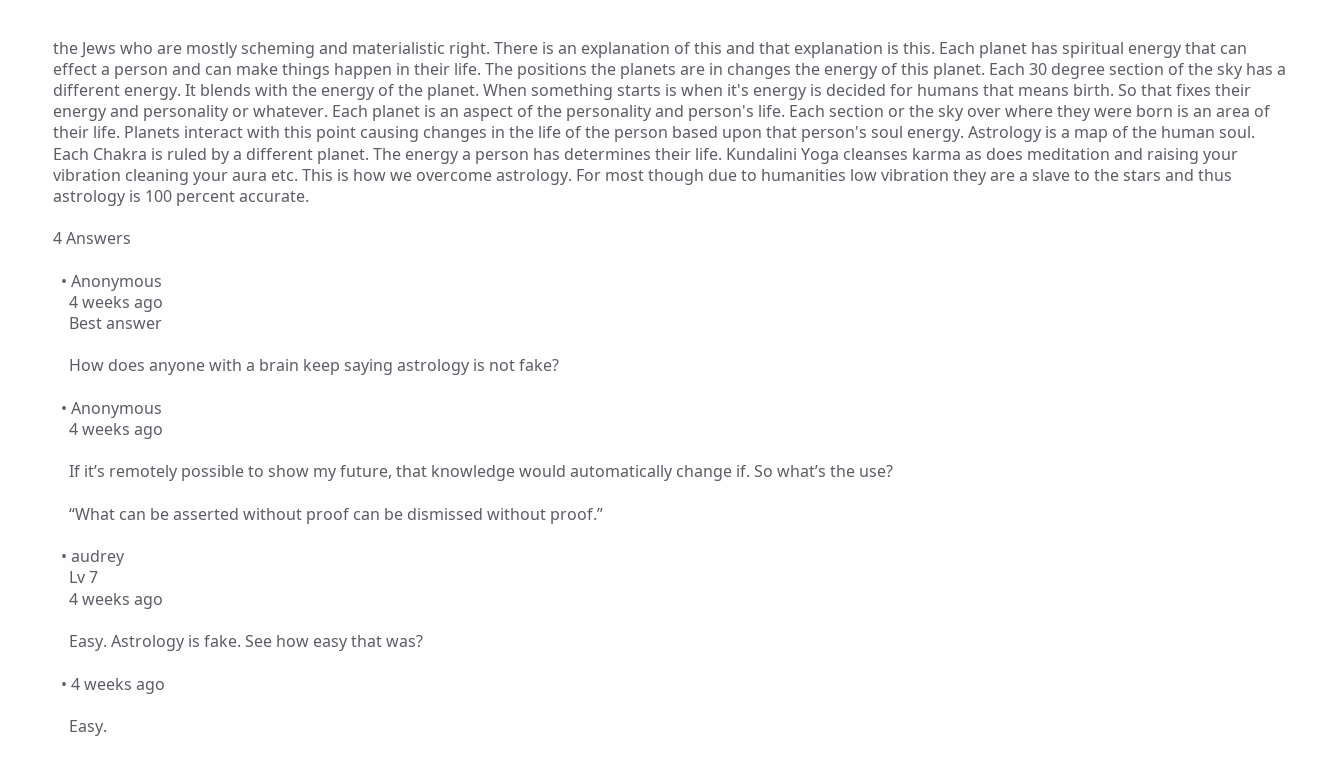the Jews who are mostly scheming and materialistic right. There is an explanation of this and that explanation is this. Each planet has spiritual energy that can effect a person and can make things happen in their life. The positions the planets are in changes the energy of this planet. Each 30 degree section of the sky has a different energy. It blends with the energy of the planet. When something starts is when it's energy is decided for humans that means birth. So that fixes their energy and personality or whatever. Each planet is an aspect of the personality and person's life. Each section or the sky over where they were born is an area of their life. Planets interact with this point causing changes in the life of the person based upon that person's soul energy. Astrology is a map of the human soul. Each Chakra is ruled by a different planet. The energy a person has determines their life. Kundalini Yoga cleanses karma as does meditation and raising your vibration cleaning your aura etc. This is how we overcome astrology. For most though due to humanities low vibration they are a slave to the stars and thus astrology is 100 percent accurate.

4 Answers

  • Anonymous
    4 weeks ago
    Best answer

    How does anyone with a brain keep saying astrology is not fake?

  • Anonymous
    4 weeks ago

    If it’s remotely possible to show my future, that knowledge would automatically change if. So what’s the use?

    “What can be asserted without proof can be dismissed without proof.”

  • audrey
    Lv 7
    4 weeks ago

    Easy. Astrology is fake. See how easy that was?

  • 4 weeks ago

    Easy.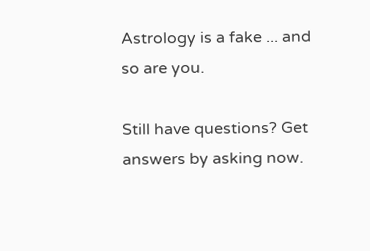Astrology is a fake ... and so are you.

Still have questions? Get answers by asking now.